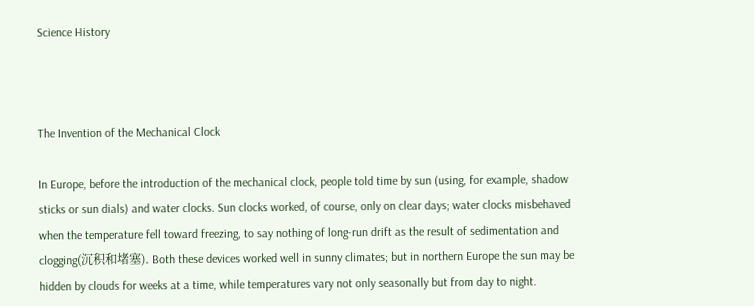Science History



The Invention of the Mechanical Clock

In Europe, before the introduction of the mechanical clock, people told time by sun (using, for example, shadow sticks or sun dials) and water clocks. Sun clocks worked, of course, only on clear days; water clocks misbehaved when the temperature fell toward freezing, to say nothing of long-run drift as the result of sedimentation and clogging(沉积和堵塞). Both these devices worked well in sunny climates; but in northern Europe the sun may be hidden by clouds for weeks at a time, while temperatures vary not only seasonally but from day to night.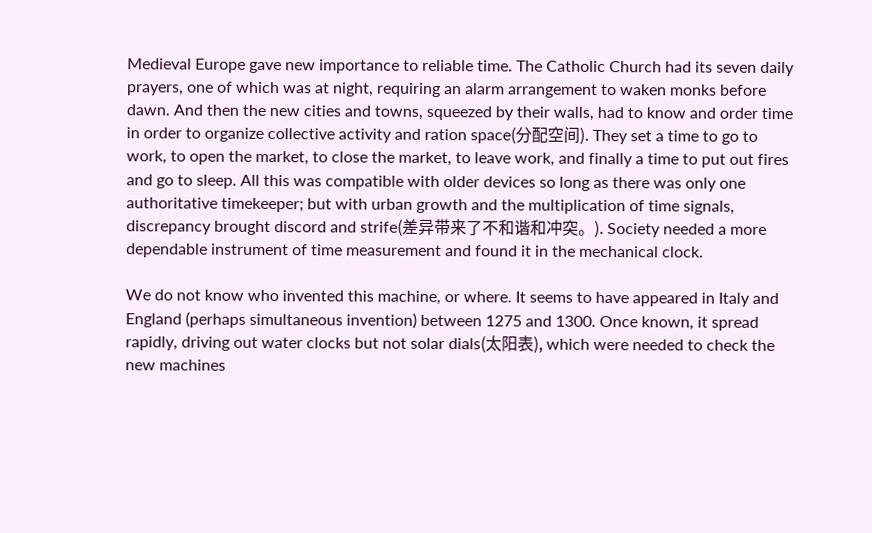Medieval Europe gave new importance to reliable time. The Catholic Church had its seven daily prayers, one of which was at night, requiring an alarm arrangement to waken monks before dawn. And then the new cities and towns, squeezed by their walls, had to know and order time in order to organize collective activity and ration space(分配空间). They set a time to go to work, to open the market, to close the market, to leave work, and finally a time to put out fires and go to sleep. All this was compatible with older devices so long as there was only one authoritative timekeeper; but with urban growth and the multiplication of time signals, discrepancy brought discord and strife(差异带来了不和谐和冲突。). Society needed a more dependable instrument of time measurement and found it in the mechanical clock.

We do not know who invented this machine, or where. It seems to have appeared in Italy and England (perhaps simultaneous invention) between 1275 and 1300. Once known, it spread rapidly, driving out water clocks but not solar dials(太阳表), which were needed to check the new machines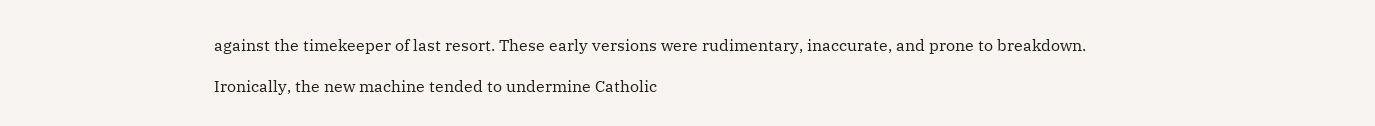against the timekeeper of last resort. These early versions were rudimentary, inaccurate, and prone to breakdown.

Ironically, the new machine tended to undermine Catholic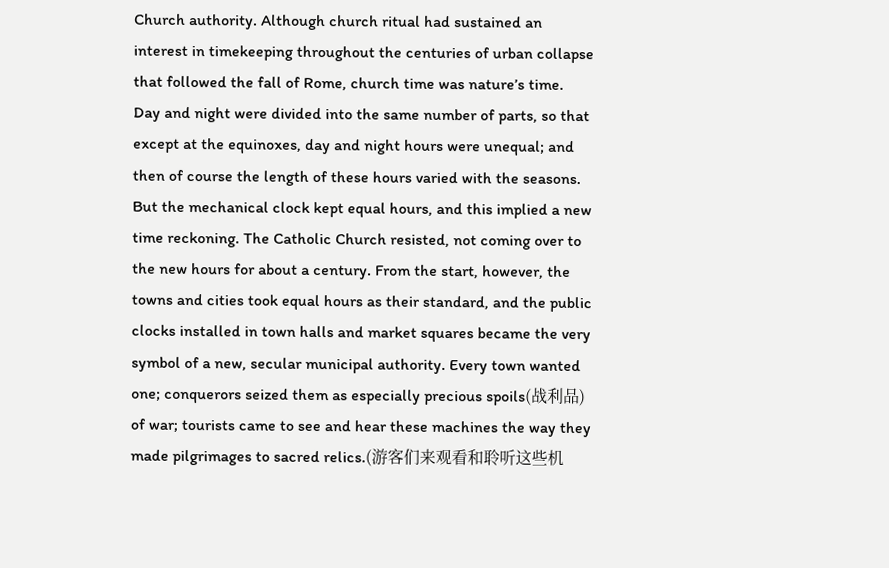Church authority. Although church ritual had sustained an interest in timekeeping throughout the centuries of urban collapse that followed the fall of Rome, church time was nature’s time. Day and night were divided into the same number of parts, so that except at the equinoxes, day and night hours were unequal; and then of course the length of these hours varied with the seasons. But the mechanical clock kept equal hours, and this implied a new time reckoning. The Catholic Church resisted, not coming over to the new hours for about a century. From the start, however, the towns and cities took equal hours as their standard, and the public clocks installed in town halls and market squares became the very symbol of a new, secular municipal authority. Every town wanted one; conquerors seized them as especially precious spoils(战利品) of war; tourists came to see and hear these machines the way they made pilgrimages to sacred relics.(游客们来观看和聆听这些机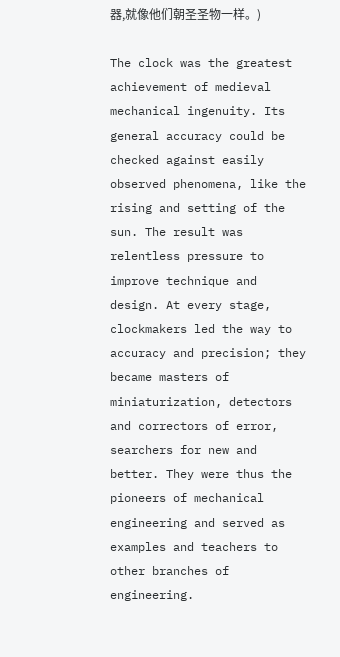器,就像他们朝圣圣物一样。)

The clock was the greatest achievement of medieval mechanical ingenuity. Its general accuracy could be checked against easily observed phenomena, like the rising and setting of the sun. The result was relentless pressure to improve technique and design. At every stage, clockmakers led the way to accuracy and precision; they became masters of miniaturization, detectors and correctors of error, searchers for new and better. They were thus the pioneers of mechanical engineering and served as examples and teachers to other branches of engineering.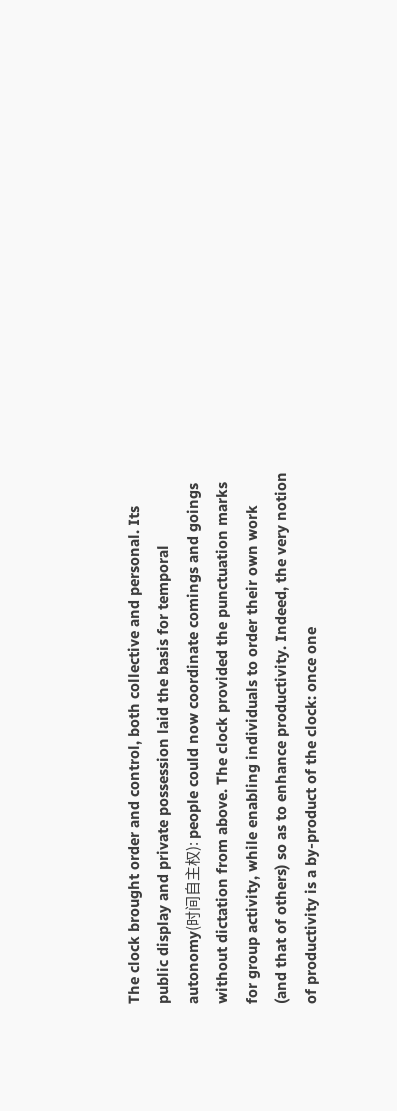The clock brought order and control, both collective and personal. Its public display and private possession laid the basis for temporal autonomy(时间自主权): people could now coordinate comings and goings without dictation from above. The clock provided the punctuation marks for group activity, while enabling individuals to order their own work (and that of others) so as to enhance productivity. Indeed, the very notion of productivity is a by-product of the clock: once one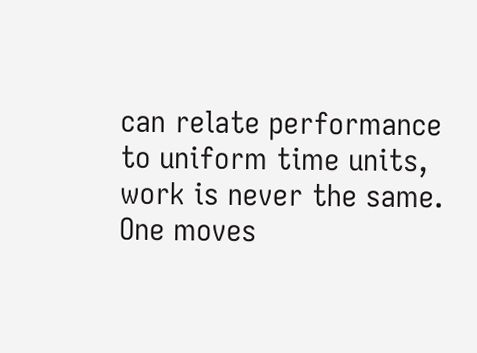can relate performance to uniform time units, work is never the same. One moves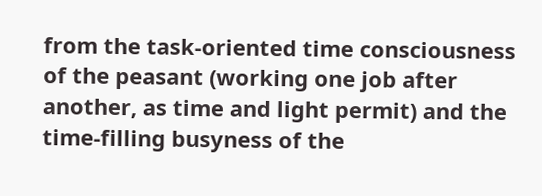from the task-oriented time consciousness of the peasant (working one job after another, as time and light permit) and the time-filling busyness of the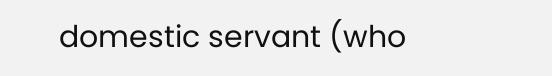domestic servant (who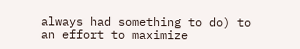always had something to do) to an effort to maximize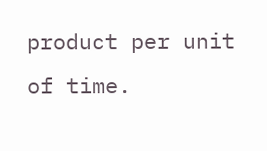product per unit of time.